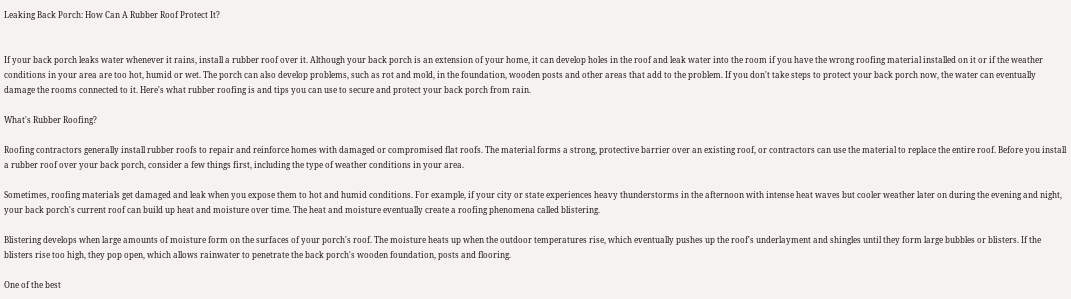Leaking Back Porch: How Can A Rubber Roof Protect It?


If your back porch leaks water whenever it rains, install a rubber roof over it. Although your back porch is an extension of your home, it can develop holes in the roof and leak water into the room if you have the wrong roofing material installed on it or if the weather conditions in your area are too hot, humid or wet. The porch can also develop problems, such as rot and mold, in the foundation, wooden posts and other areas that add to the problem. If you don't take steps to protect your back porch now, the water can eventually damage the rooms connected to it. Here's what rubber roofing is and tips you can use to secure and protect your back porch from rain.

What's Rubber Roofing?

Roofing contractors generally install rubber roofs to repair and reinforce homes with damaged or compromised flat roofs. The material forms a strong, protective barrier over an existing roof, or contractors can use the material to replace the entire roof. Before you install a rubber roof over your back porch, consider a few things first, including the type of weather conditions in your area.

Sometimes, roofing materials get damaged and leak when you expose them to hot and humid conditions. For example, if your city or state experiences heavy thunderstorms in the afternoon with intense heat waves but cooler weather later on during the evening and night, your back porch's current roof can build up heat and moisture over time. The heat and moisture eventually create a roofing phenomena called blistering.

Blistering develops when large amounts of moisture form on the surfaces of your porch's roof. The moisture heats up when the outdoor temperatures rise, which eventually pushes up the roof's underlayment and shingles until they form large bubbles or blisters. If the blisters rise too high, they pop open, which allows rainwater to penetrate the back porch's wooden foundation, posts and flooring.

One of the best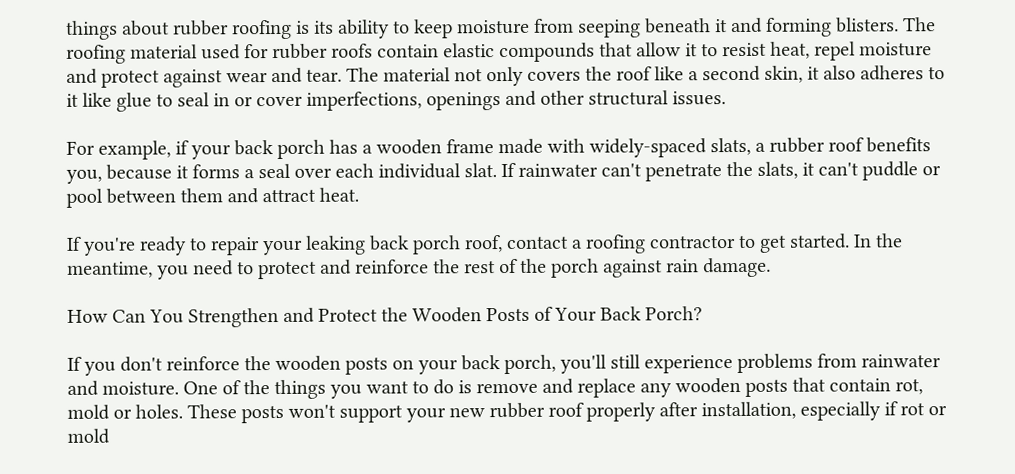things about rubber roofing is its ability to keep moisture from seeping beneath it and forming blisters. The roofing material used for rubber roofs contain elastic compounds that allow it to resist heat, repel moisture and protect against wear and tear. The material not only covers the roof like a second skin, it also adheres to it like glue to seal in or cover imperfections, openings and other structural issues.

For example, if your back porch has a wooden frame made with widely-spaced slats, a rubber roof benefits you, because it forms a seal over each individual slat. If rainwater can't penetrate the slats, it can't puddle or pool between them and attract heat.

If you're ready to repair your leaking back porch roof, contact a roofing contractor to get started. In the meantime, you need to protect and reinforce the rest of the porch against rain damage.

How Can You Strengthen and Protect the Wooden Posts of Your Back Porch?

If you don't reinforce the wooden posts on your back porch, you'll still experience problems from rainwater and moisture. One of the things you want to do is remove and replace any wooden posts that contain rot, mold or holes. These posts won't support your new rubber roof properly after installation, especially if rot or mold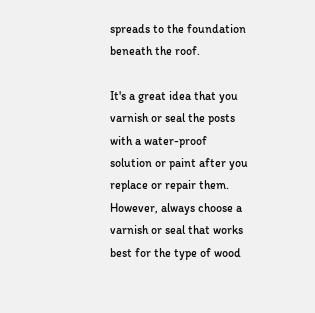spreads to the foundation beneath the roof.

It's a great idea that you varnish or seal the posts with a water-proof solution or paint after you replace or repair them. However, always choose a varnish or seal that works best for the type of wood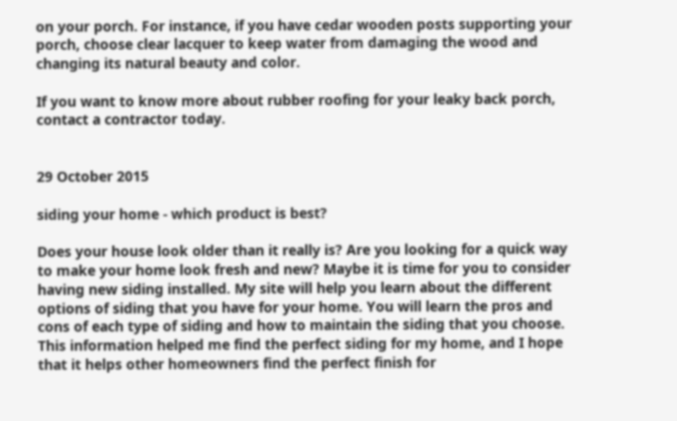on your porch. For instance, if you have cedar wooden posts supporting your porch, choose clear lacquer to keep water from damaging the wood and changing its natural beauty and color.

If you want to know more about rubber roofing for your leaky back porch, contact a contractor today.


29 October 2015

siding your home - which product is best?

Does your house look older than it really is? Are you looking for a quick way to make your home look fresh and new? Maybe it is time for you to consider having new siding installed. My site will help you learn about the different options of siding that you have for your home. You will learn the pros and cons of each type of siding and how to maintain the siding that you choose. This information helped me find the perfect siding for my home, and I hope that it helps other homeowners find the perfect finish for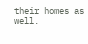their homes as well.